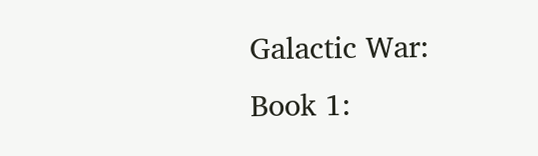Galactic War: Book 1: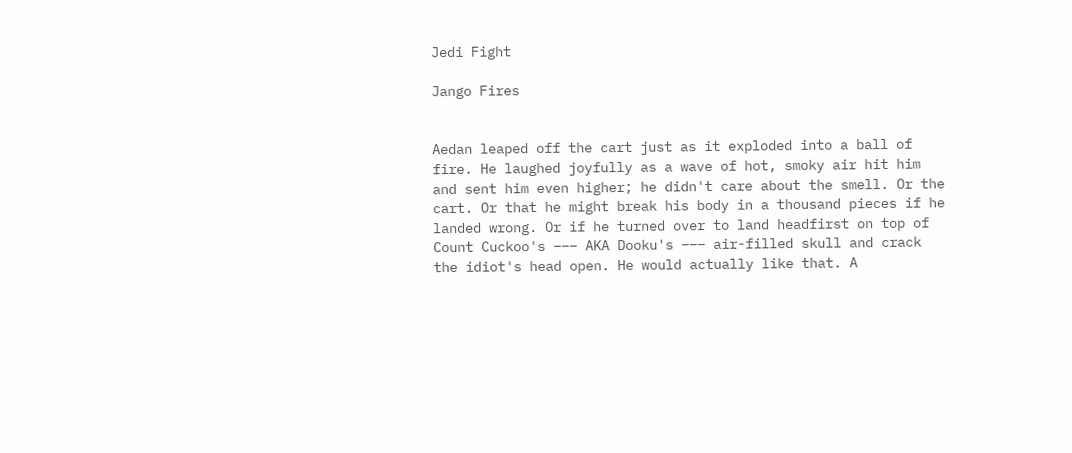Jedi Fight

Jango Fires


Aedan leaped off the cart just as it exploded into a ball of fire. He laughed joyfully as a wave of hot, smoky air hit him and sent him even higher; he didn't care about the smell. Or the cart. Or that he might break his body in a thousand pieces if he landed wrong. Or if he turned over to land headfirst on top of Count Cuckoo's ––– AKA Dooku's ––– air-filled skull and crack the idiot's head open. He would actually like that. A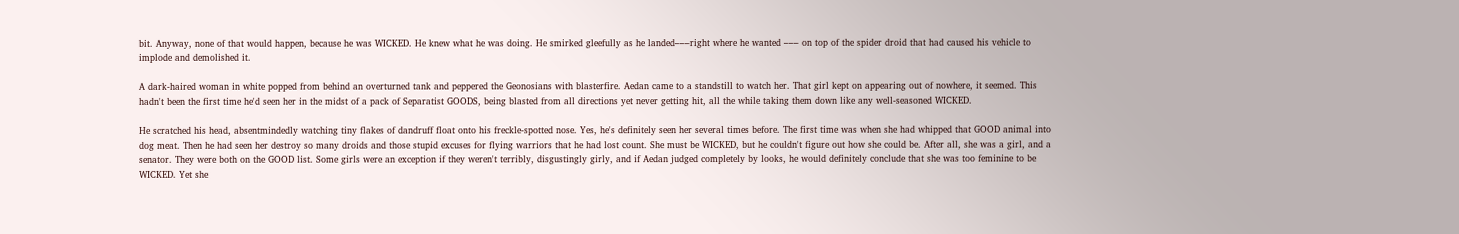bit. Anyway, none of that would happen, because he was WICKED. He knew what he was doing. He smirked gleefully as he landed–––right where he wanted ––– on top of the spider droid that had caused his vehicle to implode and demolished it.

A dark-haired woman in white popped from behind an overturned tank and peppered the Geonosians with blasterfire. Aedan came to a standstill to watch her. That girl kept on appearing out of nowhere, it seemed. This hadn't been the first time he'd seen her in the midst of a pack of Separatist GOODS, being blasted from all directions yet never getting hit, all the while taking them down like any well-seasoned WICKED.

He scratched his head, absentmindedly watching tiny flakes of dandruff float onto his freckle-spotted nose. Yes, he's definitely seen her several times before. The first time was when she had whipped that GOOD animal into dog meat. Then he had seen her destroy so many droids and those stupid excuses for flying warriors that he had lost count. She must be WICKED, but he couldn't figure out how she could be. After all, she was a girl, and a senator. They were both on the GOOD list. Some girls were an exception if they weren't terribly, disgustingly girly, and if Aedan judged completely by looks, he would definitely conclude that she was too feminine to be WICKED. Yet she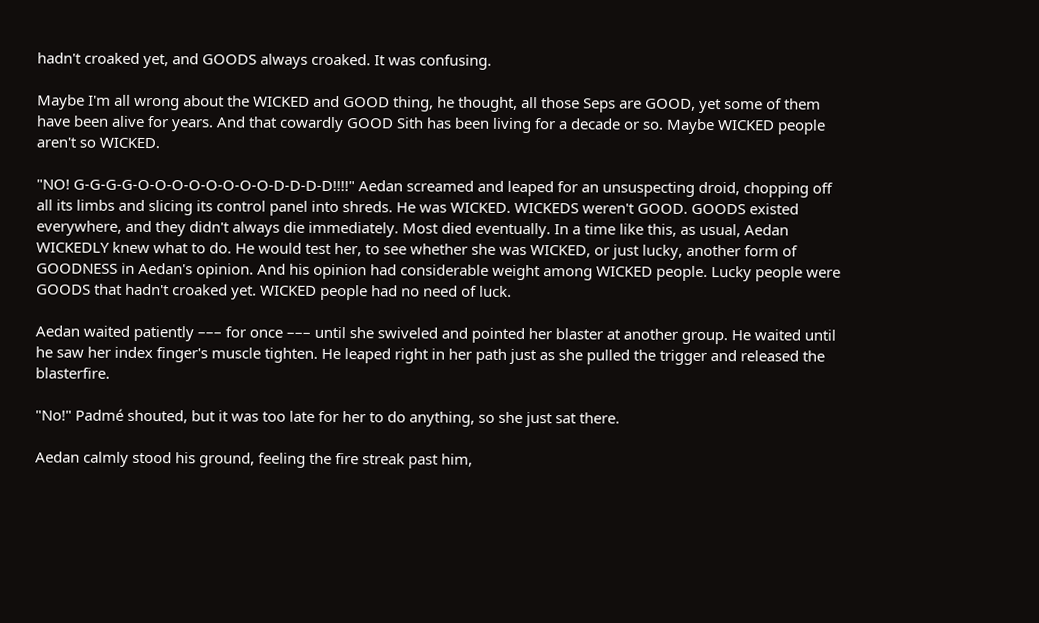hadn't croaked yet, and GOODS always croaked. It was confusing.

Maybe I'm all wrong about the WICKED and GOOD thing, he thought, all those Seps are GOOD, yet some of them have been alive for years. And that cowardly GOOD Sith has been living for a decade or so. Maybe WICKED people aren't so WICKED.

"NO! G-G-G-G-O-O-O-O-O-O-O-O-D-D-D-D!!!!" Aedan screamed and leaped for an unsuspecting droid, chopping off all its limbs and slicing its control panel into shreds. He was WICKED. WICKEDS weren't GOOD. GOODS existed everywhere, and they didn't always die immediately. Most died eventually. In a time like this, as usual, Aedan WICKEDLY knew what to do. He would test her, to see whether she was WICKED, or just lucky, another form of GOODNESS in Aedan's opinion. And his opinion had considerable weight among WICKED people. Lucky people were GOODS that hadn't croaked yet. WICKED people had no need of luck.

Aedan waited patiently ––– for once ––– until she swiveled and pointed her blaster at another group. He waited until he saw her index finger's muscle tighten. He leaped right in her path just as she pulled the trigger and released the blasterfire.

"No!" Padmé shouted, but it was too late for her to do anything, so she just sat there.

Aedan calmly stood his ground, feeling the fire streak past him,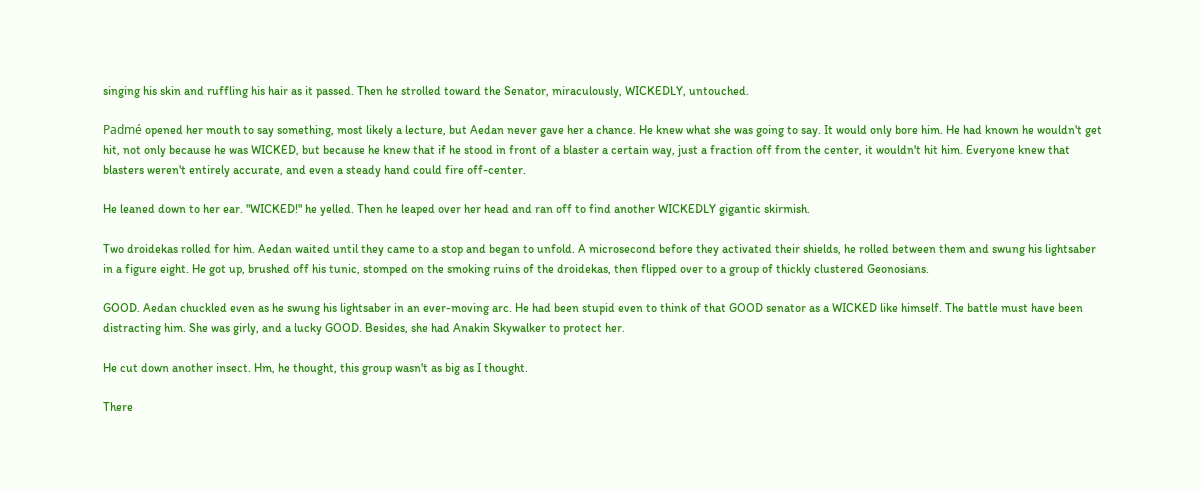singing his skin and ruffling his hair as it passed. Then he strolled toward the Senator, miraculously, WICKEDLY, untouched.

Padmé opened her mouth to say something, most likely a lecture, but Aedan never gave her a chance. He knew what she was going to say. It would only bore him. He had known he wouldn't get hit, not only because he was WICKED, but because he knew that if he stood in front of a blaster a certain way, just a fraction off from the center, it wouldn't hit him. Everyone knew that blasters weren't entirely accurate, and even a steady hand could fire off-center.

He leaned down to her ear. "WICKED!" he yelled. Then he leaped over her head and ran off to find another WICKEDLY gigantic skirmish.

Two droidekas rolled for him. Aedan waited until they came to a stop and began to unfold. A microsecond before they activated their shields, he rolled between them and swung his lightsaber in a figure eight. He got up, brushed off his tunic, stomped on the smoking ruins of the droidekas, then flipped over to a group of thickly clustered Geonosians.

GOOD. Aedan chuckled even as he swung his lightsaber in an ever-moving arc. He had been stupid even to think of that GOOD senator as a WICKED like himself. The battle must have been distracting him. She was girly, and a lucky GOOD. Besides, she had Anakin Skywalker to protect her.

He cut down another insect. Hm, he thought, this group wasn't as big as I thought.

There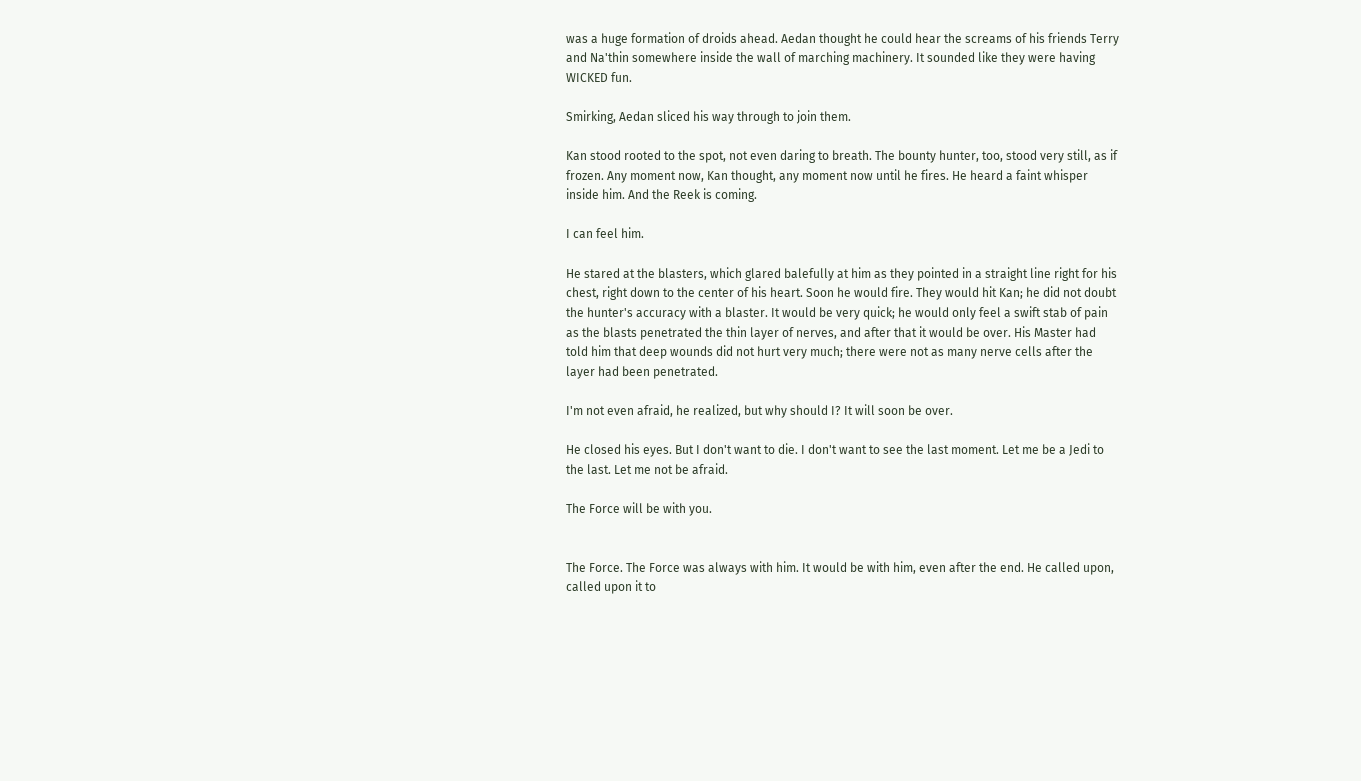was a huge formation of droids ahead. Aedan thought he could hear the screams of his friends Terry and Na'thin somewhere inside the wall of marching machinery. It sounded like they were having WICKED fun.

Smirking, Aedan sliced his way through to join them.

Kan stood rooted to the spot, not even daring to breath. The bounty hunter, too, stood very still, as if frozen. Any moment now, Kan thought, any moment now until he fires. He heard a faint whisper inside him. And the Reek is coming.

I can feel him.

He stared at the blasters, which glared balefully at him as they pointed in a straight line right for his chest, right down to the center of his heart. Soon he would fire. They would hit Kan; he did not doubt the hunter's accuracy with a blaster. It would be very quick; he would only feel a swift stab of pain as the blasts penetrated the thin layer of nerves, and after that it would be over. His Master had told him that deep wounds did not hurt very much; there were not as many nerve cells after the layer had been penetrated.

I'm not even afraid, he realized, but why should I? It will soon be over.

He closed his eyes. But I don't want to die. I don't want to see the last moment. Let me be a Jedi to the last. Let me not be afraid.

The Force will be with you.


The Force. The Force was always with him. It would be with him, even after the end. He called upon, called upon it to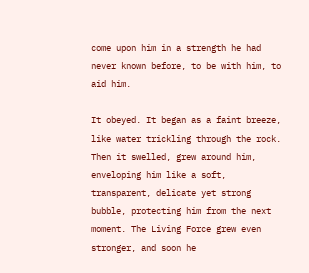come upon him in a strength he had never known before, to be with him, to aid him.

It obeyed. It began as a faint breeze, like water trickling through the rock. Then it swelled, grew around him, enveloping him like a soft, transparent, delicate yet strong bubble, protecting him from the next moment. The Living Force grew even stronger, and soon he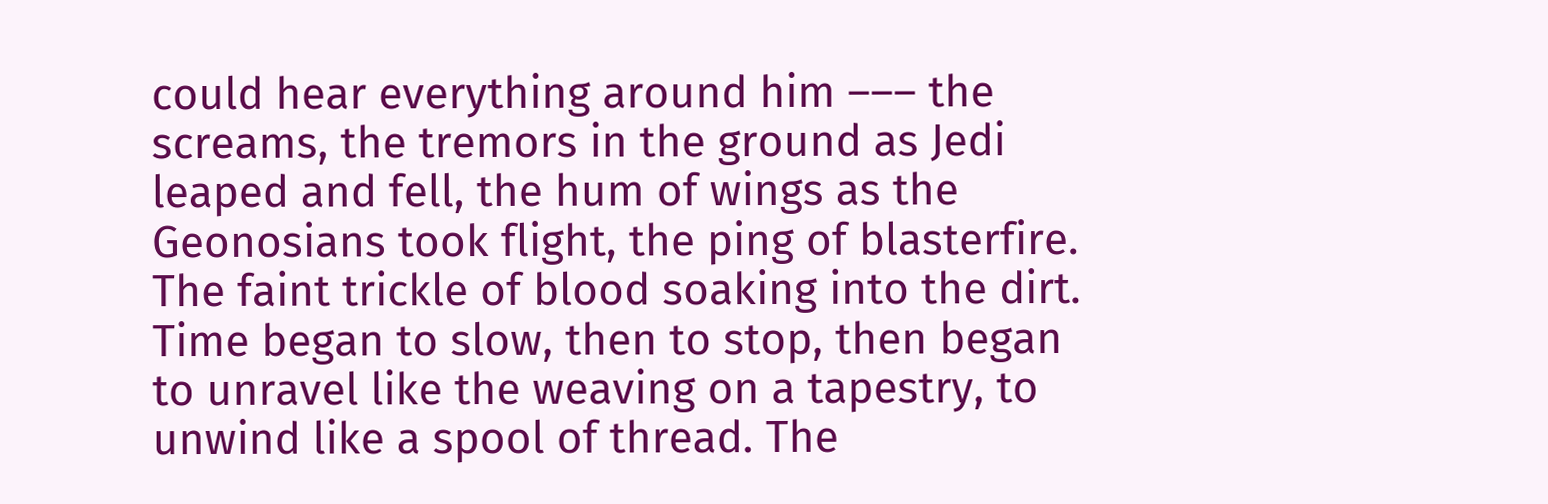could hear everything around him ––– the screams, the tremors in the ground as Jedi leaped and fell, the hum of wings as the Geonosians took flight, the ping of blasterfire. The faint trickle of blood soaking into the dirt. Time began to slow, then to stop, then began to unravel like the weaving on a tapestry, to unwind like a spool of thread. The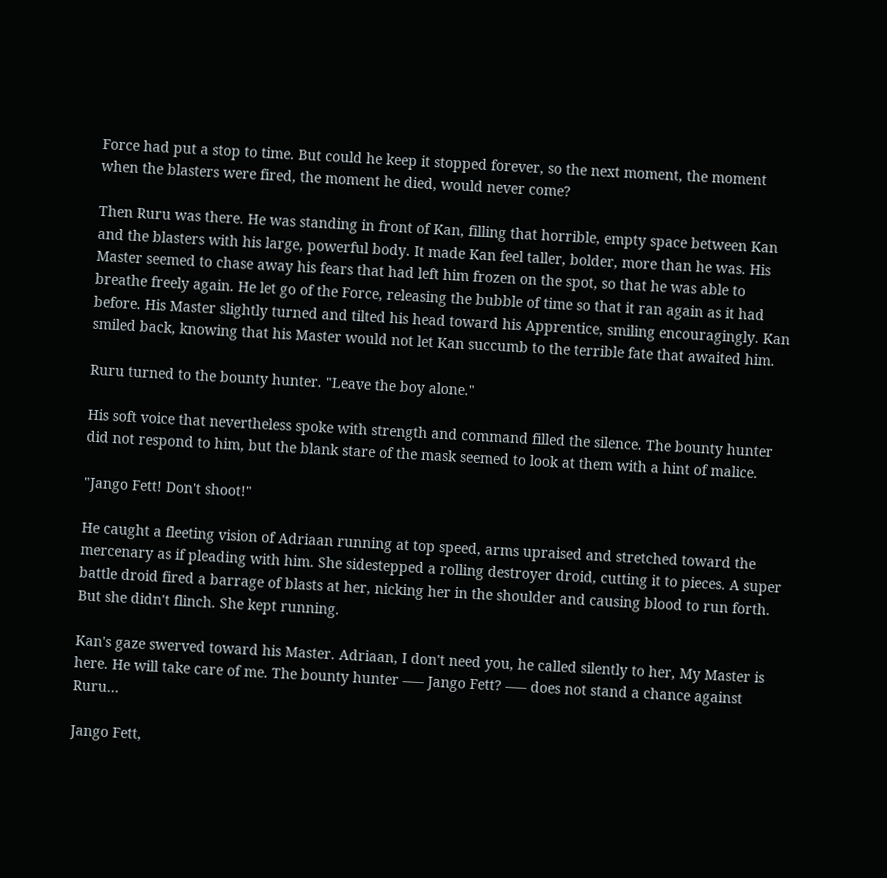Force had put a stop to time. But could he keep it stopped forever, so the next moment, the moment when the blasters were fired, the moment he died, would never come?

Then Ruru was there. He was standing in front of Kan, filling that horrible, empty space between Kan and the blasters with his large, powerful body. It made Kan feel taller, bolder, more than he was. His Master seemed to chase away his fears that had left him frozen on the spot, so that he was able to breathe freely again. He let go of the Force, releasing the bubble of time so that it ran again as it had before. His Master slightly turned and tilted his head toward his Apprentice, smiling encouragingly. Kan smiled back, knowing that his Master would not let Kan succumb to the terrible fate that awaited him.

Ruru turned to the bounty hunter. "Leave the boy alone."

His soft voice that nevertheless spoke with strength and command filled the silence. The bounty hunter did not respond to him, but the blank stare of the mask seemed to look at them with a hint of malice.

"Jango Fett! Don't shoot!"

He caught a fleeting vision of Adriaan running at top speed, arms upraised and stretched toward the mercenary as if pleading with him. She sidestepped a rolling destroyer droid, cutting it to pieces. A super battle droid fired a barrage of blasts at her, nicking her in the shoulder and causing blood to run forth. But she didn't flinch. She kept running.

Kan's gaze swerved toward his Master. Adriaan, I don't need you, he called silently to her, My Master is here. He will take care of me. The bounty hunter ––– Jango Fett? ––– does not stand a chance against Ruru…

Jango Fett,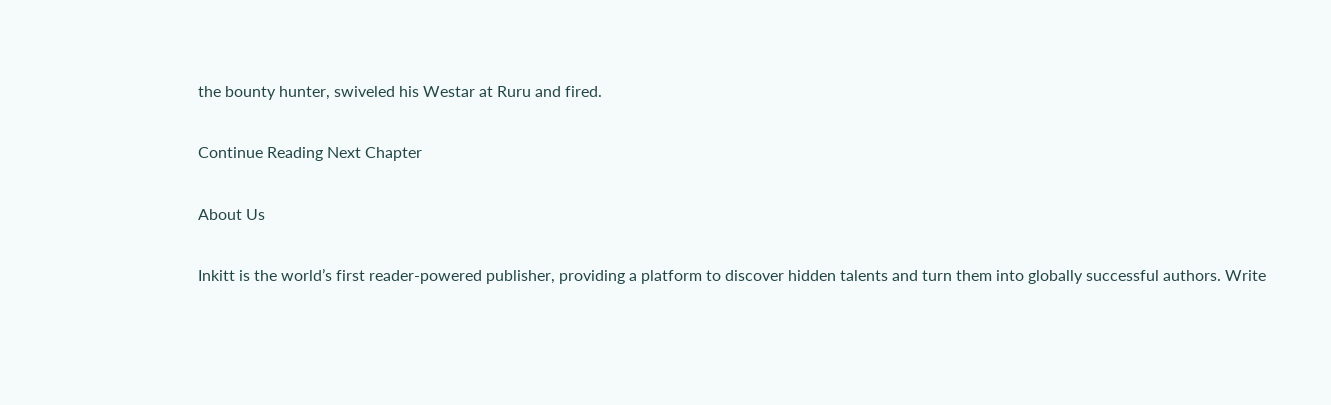the bounty hunter, swiveled his Westar at Ruru and fired.

Continue Reading Next Chapter

About Us

Inkitt is the world’s first reader-powered publisher, providing a platform to discover hidden talents and turn them into globally successful authors. Write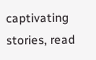captivating stories, read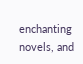enchanting novels, and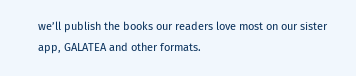we’ll publish the books our readers love most on our sister app, GALATEA and other formats.